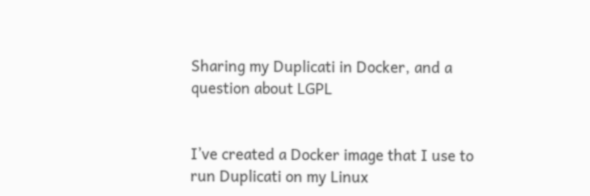Sharing my Duplicati in Docker, and a question about LGPL


I’ve created a Docker image that I use to run Duplicati on my Linux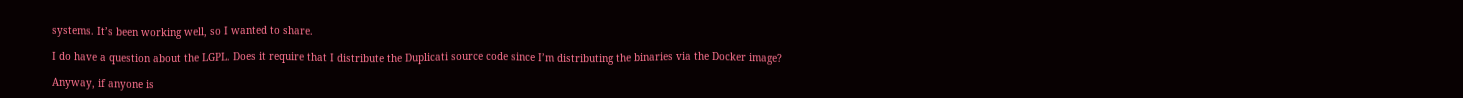systems. It’s been working well, so I wanted to share.

I do have a question about the LGPL. Does it require that I distribute the Duplicati source code since I’m distributing the binaries via the Docker image?

Anyway, if anyone is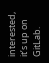interested, it’s up on GitLab.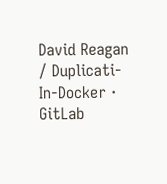David Reagan / Duplicati-In-Docker · GitLab